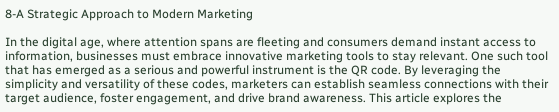8-A Strategic Approach to Modern Marketing

In the digital age, where attention spans are fleeting and consumers demand instant access to information, businesses must embrace innovative marketing tools to stay relevant. One such tool that has emerged as a serious and powerful instrument is the QR code. By leveraging the simplicity and versatility of these codes, marketers can establish seamless connections with their target audience, foster engagement, and drive brand awareness. This article explores the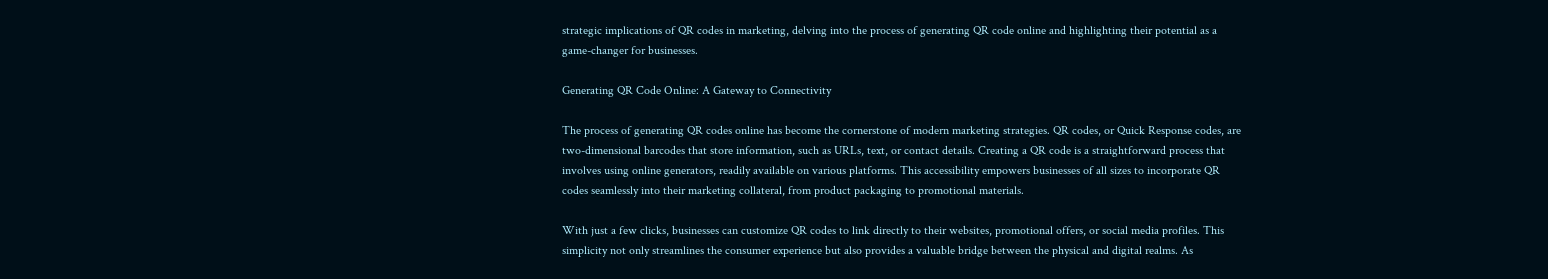strategic implications of QR codes in marketing, delving into the process of generating QR code online and highlighting their potential as a game-changer for businesses.

Generating QR Code Online: A Gateway to Connectivity

The process of generating QR codes online has become the cornerstone of modern marketing strategies. QR codes, or Quick Response codes, are two-dimensional barcodes that store information, such as URLs, text, or contact details. Creating a QR code is a straightforward process that involves using online generators, readily available on various platforms. This accessibility empowers businesses of all sizes to incorporate QR codes seamlessly into their marketing collateral, from product packaging to promotional materials.

With just a few clicks, businesses can customize QR codes to link directly to their websites, promotional offers, or social media profiles. This simplicity not only streamlines the consumer experience but also provides a valuable bridge between the physical and digital realms. As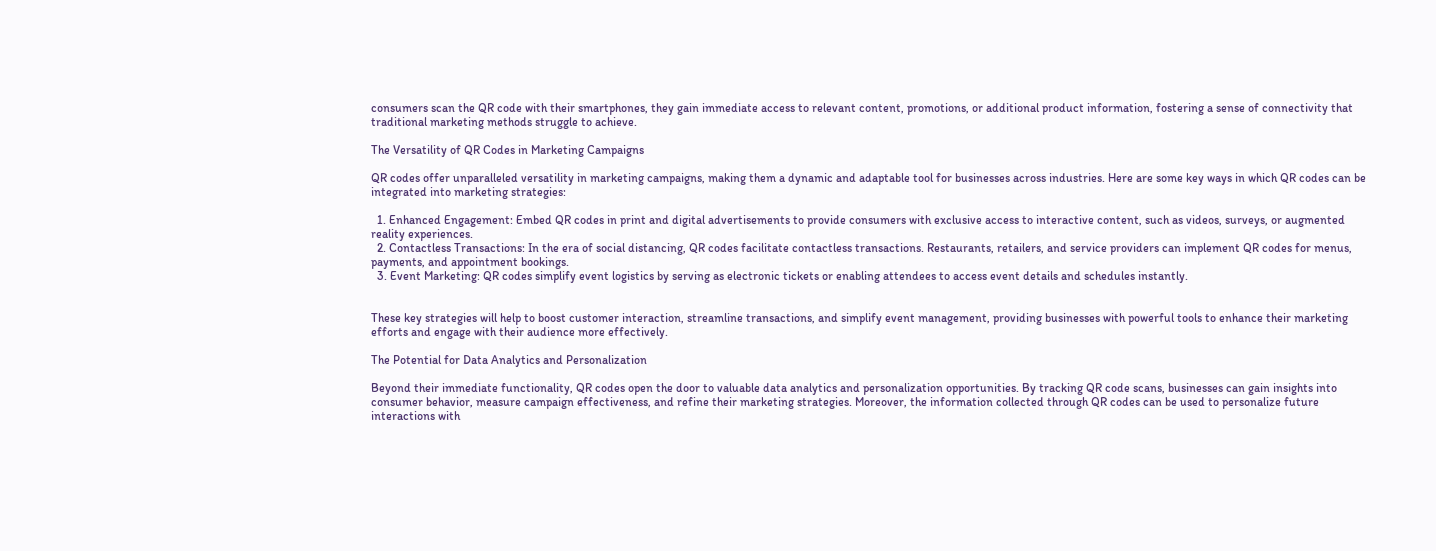consumers scan the QR code with their smartphones, they gain immediate access to relevant content, promotions, or additional product information, fostering a sense of connectivity that traditional marketing methods struggle to achieve.

The Versatility of QR Codes in Marketing Campaigns

QR codes offer unparalleled versatility in marketing campaigns, making them a dynamic and adaptable tool for businesses across industries. Here are some key ways in which QR codes can be integrated into marketing strategies:

  1. Enhanced Engagement: Embed QR codes in print and digital advertisements to provide consumers with exclusive access to interactive content, such as videos, surveys, or augmented reality experiences.
  2. Contactless Transactions: In the era of social distancing, QR codes facilitate contactless transactions. Restaurants, retailers, and service providers can implement QR codes for menus, payments, and appointment bookings.
  3. Event Marketing: QR codes simplify event logistics by serving as electronic tickets or enabling attendees to access event details and schedules instantly.


These key strategies will help to boost customer interaction, streamline transactions, and simplify event management, providing businesses with powerful tools to enhance their marketing efforts and engage with their audience more effectively.

The Potential for Data Analytics and Personalization

Beyond their immediate functionality, QR codes open the door to valuable data analytics and personalization opportunities. By tracking QR code scans, businesses can gain insights into consumer behavior, measure campaign effectiveness, and refine their marketing strategies. Moreover, the information collected through QR codes can be used to personalize future interactions with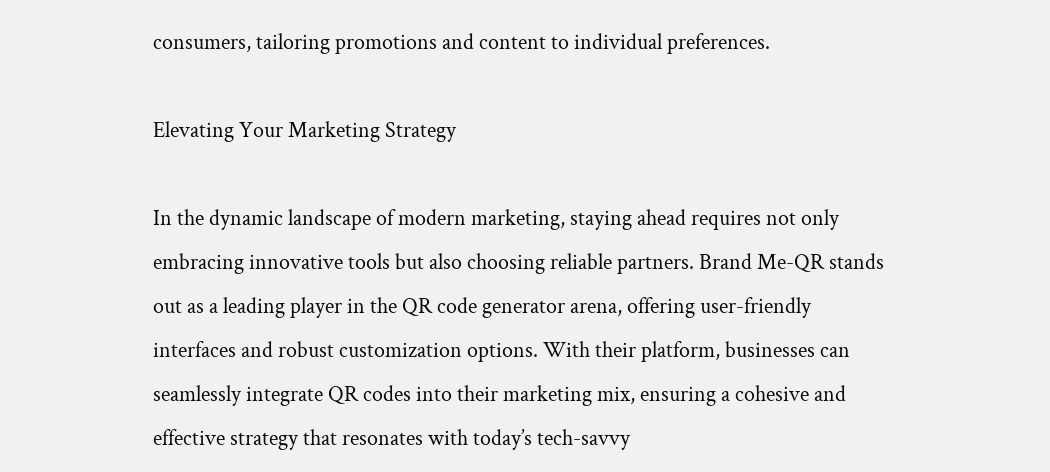consumers, tailoring promotions and content to individual preferences.

Elevating Your Marketing Strategy

In the dynamic landscape of modern marketing, staying ahead requires not only embracing innovative tools but also choosing reliable partners. Brand Me-QR stands out as a leading player in the QR code generator arena, offering user-friendly interfaces and robust customization options. With their platform, businesses can seamlessly integrate QR codes into their marketing mix, ensuring a cohesive and effective strategy that resonates with today’s tech-savvy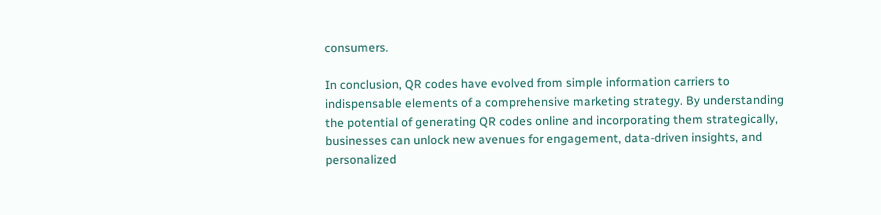consumers.

In conclusion, QR codes have evolved from simple information carriers to indispensable elements of a comprehensive marketing strategy. By understanding the potential of generating QR codes online and incorporating them strategically, businesses can unlock new avenues for engagement, data-driven insights, and personalized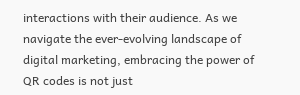interactions with their audience. As we navigate the ever-evolving landscape of digital marketing, embracing the power of QR codes is not just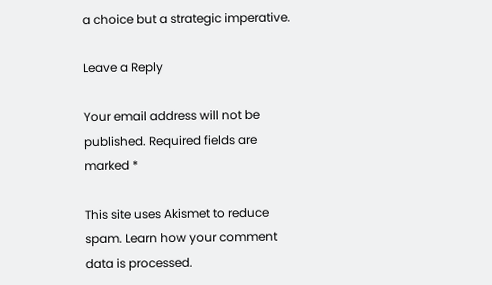a choice but a strategic imperative.

Leave a Reply

Your email address will not be published. Required fields are marked *

This site uses Akismet to reduce spam. Learn how your comment data is processed.